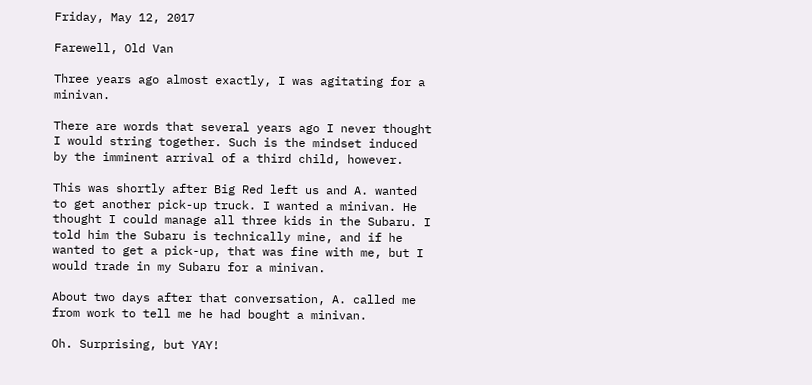Friday, May 12, 2017

Farewell, Old Van

Three years ago almost exactly, I was agitating for a minivan.

There are words that several years ago I never thought I would string together. Such is the mindset induced by the imminent arrival of a third child, however.

This was shortly after Big Red left us and A. wanted to get another pick-up truck. I wanted a minivan. He thought I could manage all three kids in the Subaru. I told him the Subaru is technically mine, and if he wanted to get a pick-up, that was fine with me, but I would trade in my Subaru for a minivan.

About two days after that conversation, A. called me from work to tell me he had bought a minivan.

Oh. Surprising, but YAY!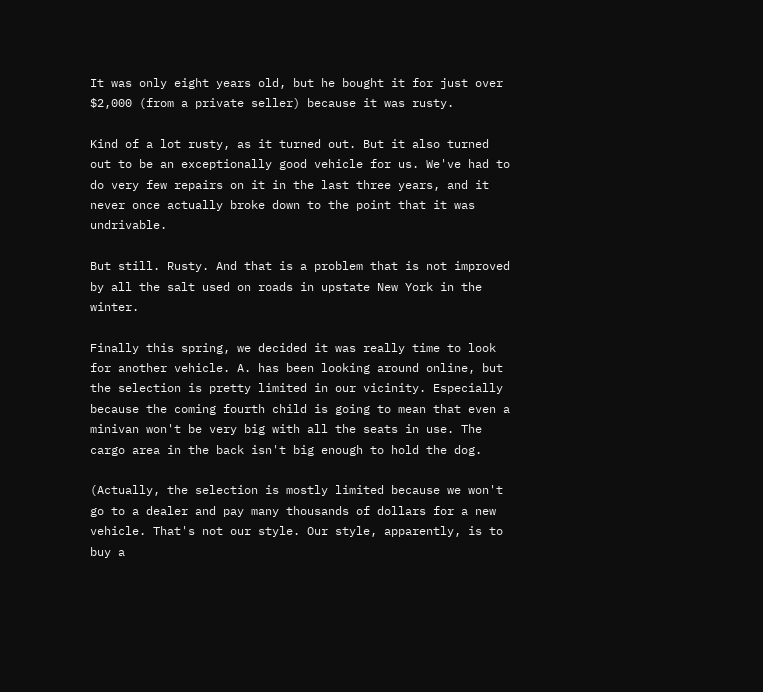It was only eight years old, but he bought it for just over $2,000 (from a private seller) because it was rusty.

Kind of a lot rusty, as it turned out. But it also turned out to be an exceptionally good vehicle for us. We've had to do very few repairs on it in the last three years, and it never once actually broke down to the point that it was undrivable.

But still. Rusty. And that is a problem that is not improved by all the salt used on roads in upstate New York in the winter.

Finally this spring, we decided it was really time to look for another vehicle. A. has been looking around online, but the selection is pretty limited in our vicinity. Especially because the coming fourth child is going to mean that even a minivan won't be very big with all the seats in use. The cargo area in the back isn't big enough to hold the dog.

(Actually, the selection is mostly limited because we won't go to a dealer and pay many thousands of dollars for a new vehicle. That's not our style. Our style, apparently, is to buy a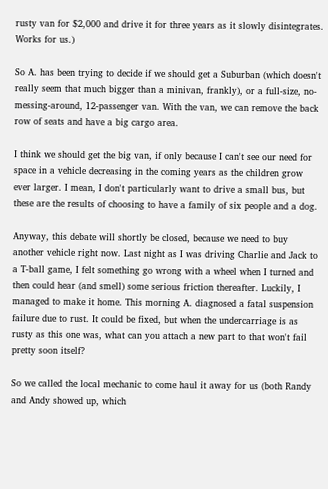rusty van for $2,000 and drive it for three years as it slowly disintegrates. Works for us.)

So A. has been trying to decide if we should get a Suburban (which doesn't really seem that much bigger than a minivan, frankly), or a full-size, no-messing-around, 12-passenger van. With the van, we can remove the back row of seats and have a big cargo area.

I think we should get the big van, if only because I can't see our need for space in a vehicle decreasing in the coming years as the children grow ever larger. I mean, I don't particularly want to drive a small bus, but these are the results of choosing to have a family of six people and a dog.

Anyway, this debate will shortly be closed, because we need to buy another vehicle right now. Last night as I was driving Charlie and Jack to a T-ball game, I felt something go wrong with a wheel when I turned and then could hear (and smell) some serious friction thereafter. Luckily, I managed to make it home. This morning A. diagnosed a fatal suspension failure due to rust. It could be fixed, but when the undercarriage is as rusty as this one was, what can you attach a new part to that won't fail pretty soon itself?

So we called the local mechanic to come haul it away for us (both Randy and Andy showed up, which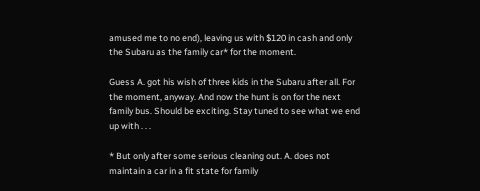amused me to no end), leaving us with $120 in cash and only the Subaru as the family car* for the moment.

Guess A. got his wish of three kids in the Subaru after all. For the moment, anyway. And now the hunt is on for the next family bus. Should be exciting. Stay tuned to see what we end up with . . .

* But only after some serious cleaning out. A. does not maintain a car in a fit state for family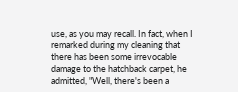use, as you may recall. In fact, when I remarked during my cleaning that there has been some irrevocable damage to the hatchback carpet, he admitted, "Well, there's been a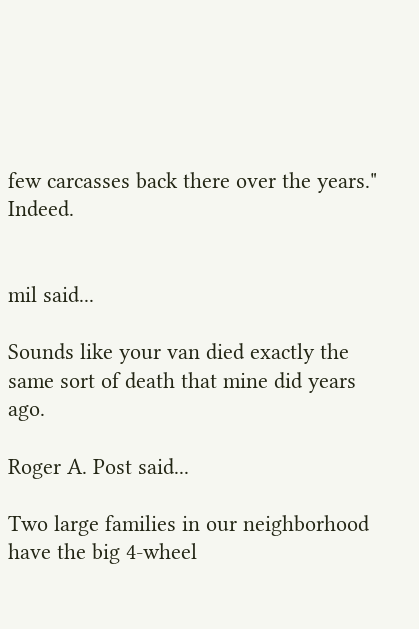few carcasses back there over the years." Indeed.


mil said...

Sounds like your van died exactly the same sort of death that mine did years ago.

Roger A. Post said...

Two large families in our neighborhood have the big 4-wheel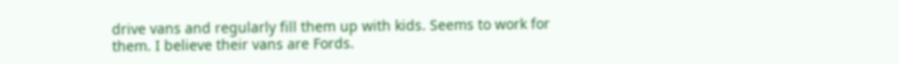drive vans and regularly fill them up with kids. Seems to work for them. I believe their vans are Fords.